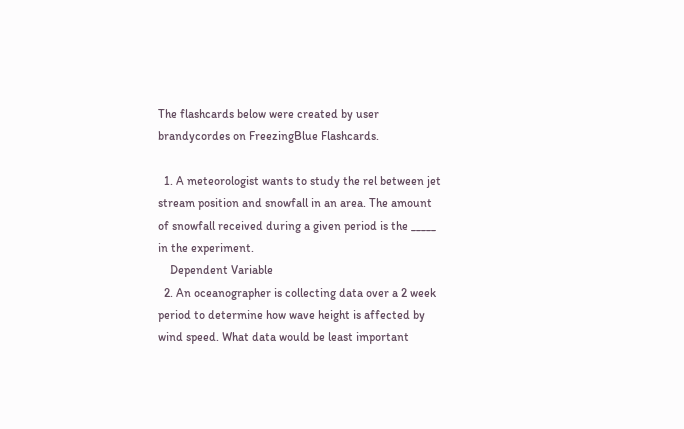The flashcards below were created by user brandycordes on FreezingBlue Flashcards.

  1. A meteorologist wants to study the rel between jet stream position and snowfall in an area. The amount of snowfall received during a given period is the _____ in the experiment.
    Dependent Variable
  2. An oceanographer is collecting data over a 2 week period to determine how wave height is affected by wind speed. What data would be least important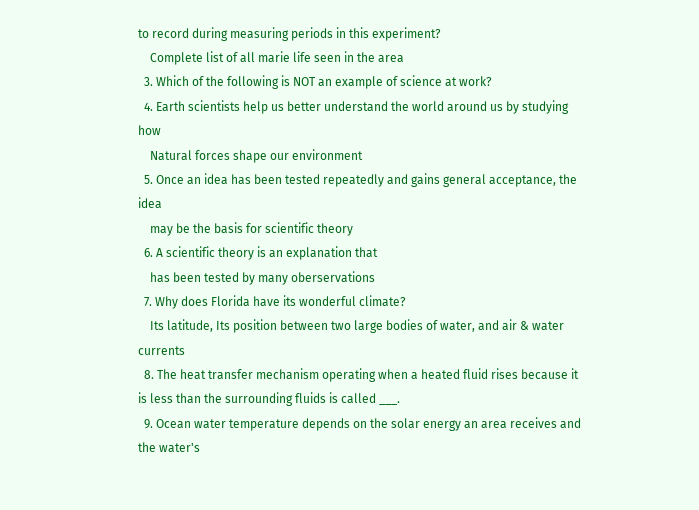to record during measuring periods in this experiment?
    Complete list of all marie life seen in the area
  3. Which of the following is NOT an example of science at work?
  4. Earth scientists help us better understand the world around us by studying how
    Natural forces shape our environment
  5. Once an idea has been tested repeatedly and gains general acceptance, the idea
    may be the basis for scientific theory
  6. A scientific theory is an explanation that
    has been tested by many oberservations
  7. Why does Florida have its wonderful climate?
    Its latitude, Its position between two large bodies of water, and air & water currents
  8. The heat transfer mechanism operating when a heated fluid rises because it is less than the surrounding fluids is called ___.
  9. Ocean water temperature depends on the solar energy an area receives and the water's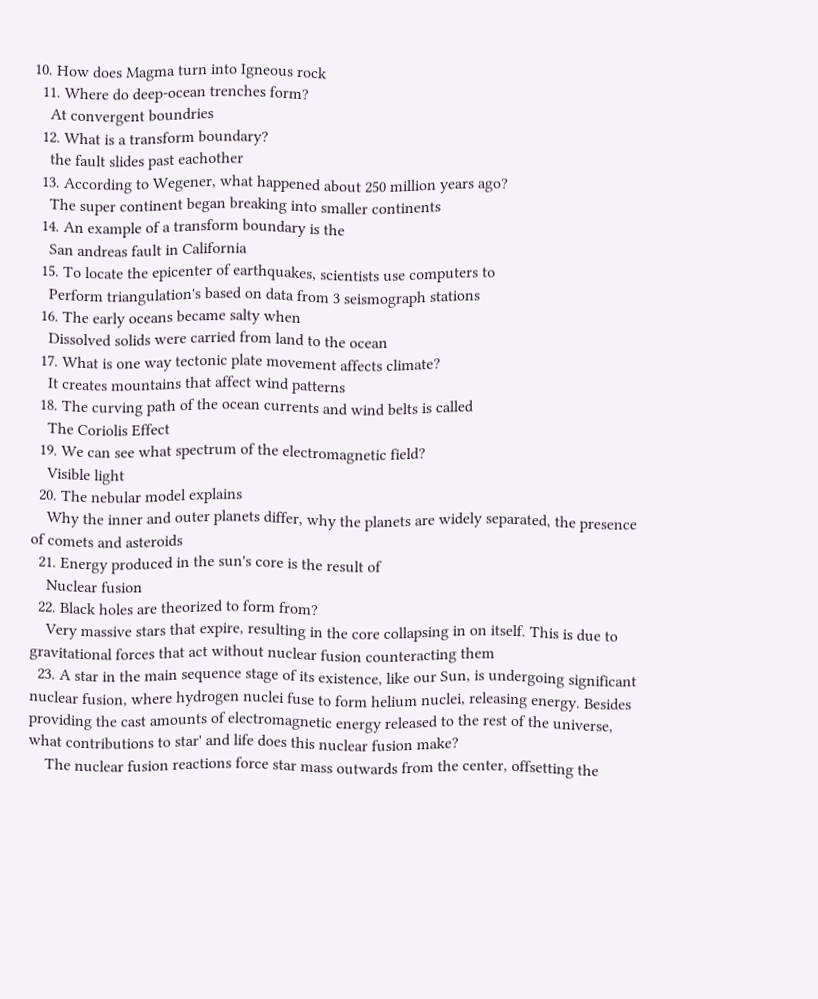10. How does Magma turn into Igneous rock
  11. Where do deep-ocean trenches form?
    At convergent boundries
  12. What is a transform boundary?
    the fault slides past eachother
  13. According to Wegener, what happened about 250 million years ago?
    The super continent began breaking into smaller continents
  14. An example of a transform boundary is the
    San andreas fault in California
  15. To locate the epicenter of earthquakes, scientists use computers to
    Perform triangulation's based on data from 3 seismograph stations
  16. The early oceans became salty when
    Dissolved solids were carried from land to the ocean
  17. What is one way tectonic plate movement affects climate?
    It creates mountains that affect wind patterns
  18. The curving path of the ocean currents and wind belts is called
    The Coriolis Effect
  19. We can see what spectrum of the electromagnetic field?
    Visible light
  20. The nebular model explains
    Why the inner and outer planets differ, why the planets are widely separated, the presence of comets and asteroids
  21. Energy produced in the sun's core is the result of
    Nuclear fusion
  22. Black holes are theorized to form from?
    Very massive stars that expire, resulting in the core collapsing in on itself. This is due to gravitational forces that act without nuclear fusion counteracting them
  23. A star in the main sequence stage of its existence, like our Sun, is undergoing significant nuclear fusion, where hydrogen nuclei fuse to form helium nuclei, releasing energy. Besides providing the cast amounts of electromagnetic energy released to the rest of the universe, what contributions to star' and life does this nuclear fusion make?
    The nuclear fusion reactions force star mass outwards from the center, offsetting the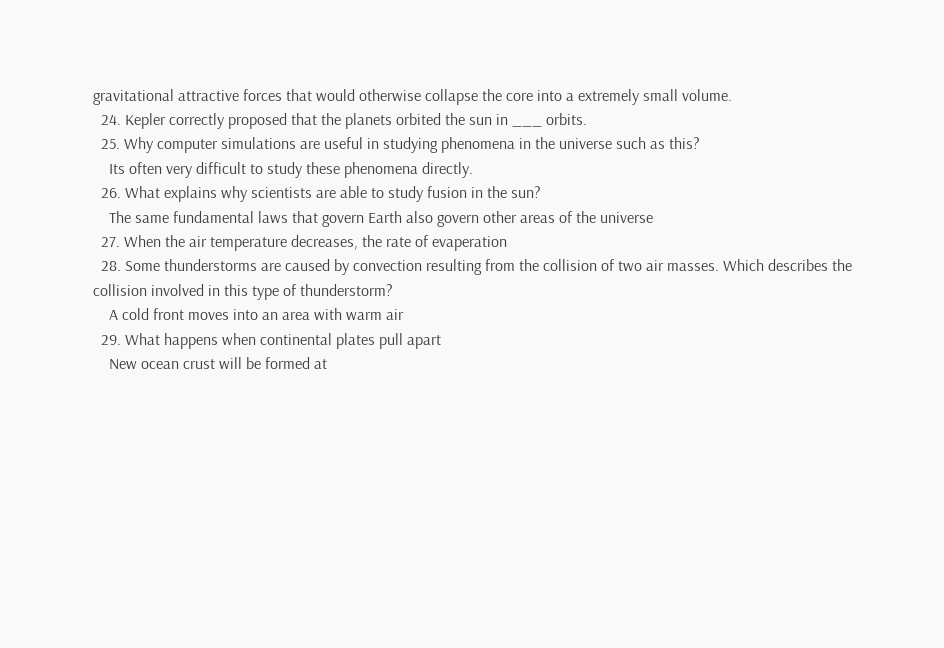gravitational attractive forces that would otherwise collapse the core into a extremely small volume.
  24. Kepler correctly proposed that the planets orbited the sun in ___ orbits.
  25. Why computer simulations are useful in studying phenomena in the universe such as this?
    Its often very difficult to study these phenomena directly.
  26. What explains why scientists are able to study fusion in the sun?
    The same fundamental laws that govern Earth also govern other areas of the universe
  27. When the air temperature decreases, the rate of evaperation
  28. Some thunderstorms are caused by convection resulting from the collision of two air masses. Which describes the collision involved in this type of thunderstorm?
    A cold front moves into an area with warm air
  29. What happens when continental plates pull apart
    New ocean crust will be formed at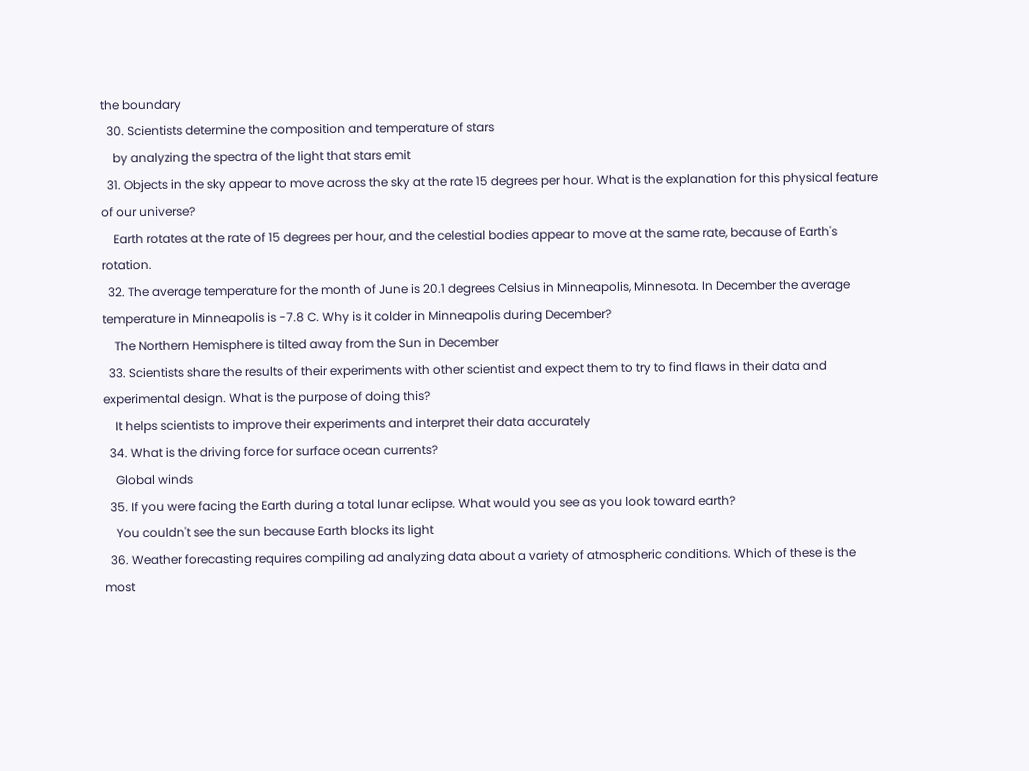the boundary
  30. Scientists determine the composition and temperature of stars
    by analyzing the spectra of the light that stars emit
  31. Objects in the sky appear to move across the sky at the rate 15 degrees per hour. What is the explanation for this physical feature of our universe?
    Earth rotates at the rate of 15 degrees per hour, and the celestial bodies appear to move at the same rate, because of Earth's rotation.
  32. The average temperature for the month of June is 20.1 degrees Celsius in Minneapolis, Minnesota. In December the average temperature in Minneapolis is -7.8 C. Why is it colder in Minneapolis during December?
    The Northern Hemisphere is tilted away from the Sun in December
  33. Scientists share the results of their experiments with other scientist and expect them to try to find flaws in their data and experimental design. What is the purpose of doing this?
    It helps scientists to improve their experiments and interpret their data accurately
  34. What is the driving force for surface ocean currents?
    Global winds
  35. If you were facing the Earth during a total lunar eclipse. What would you see as you look toward earth?
    You couldn't see the sun because Earth blocks its light
  36. Weather forecasting requires compiling ad analyzing data about a variety of atmospheric conditions. Which of these is the most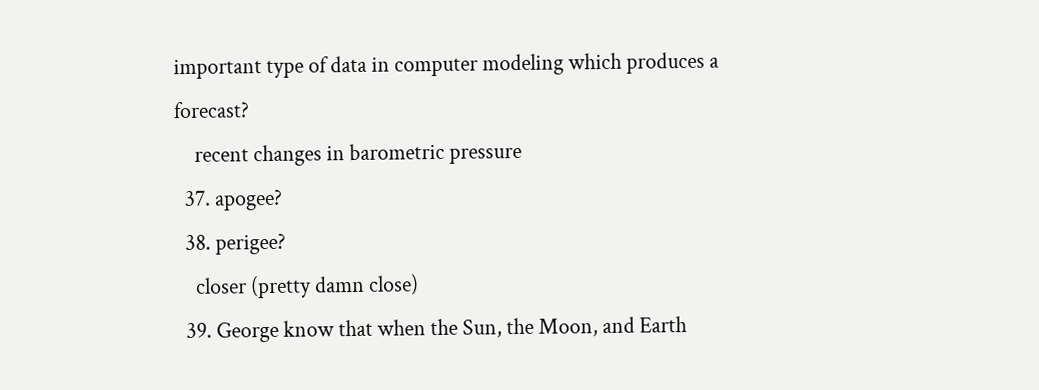important type of data in computer modeling which produces a forecast?
    recent changes in barometric pressure
  37. apogee?
  38. perigee?
    closer (pretty damn close)
  39. George know that when the Sun, the Moon, and Earth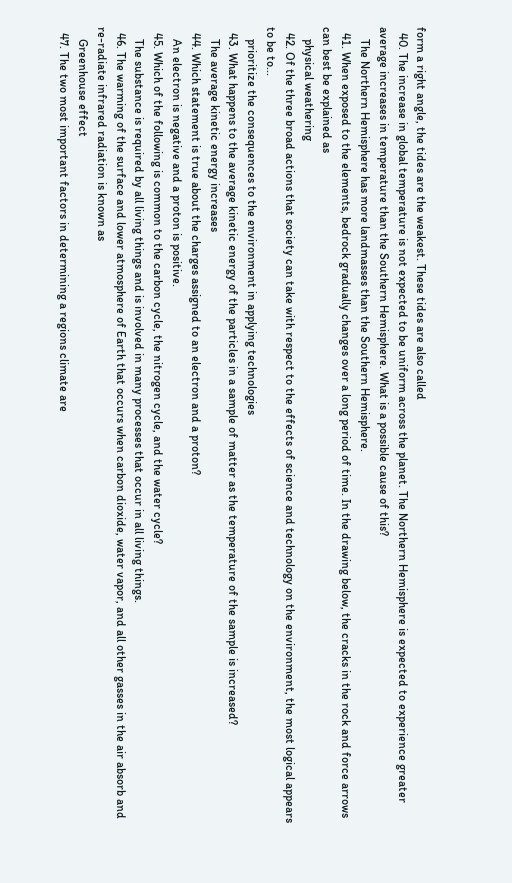form a right angle, the tides are the weakest. These tides are also called
  40. The increase in global temperature is not expected to be uniform across the planet. The Northern Hemisphere is expected to experience greater average increases in temperature than the Southern Hemisphere. What is a possible cause of this?
    The Northern Hemisphere has more landmasses than the Southern Hemisphere.
  41. When exposed to the elements, bedrock gradually changes over a long period of time. In the drawing below, the cracks in the rock and force arrows can best be explained as
    physical weathering
  42. Of the three broad actions that society can take with respect to the effects of science and technology on the environment, the most logical appears to be to...
    prioritize the consequences to the environment in applying technologies
  43. What happens to the average kinetic energy of the particles in a sample of matter as the temperature of the sample is increased?
    The average kinetic energy increases
  44. Which statement is true about the charges assigned to an electron and a proton?
    An electron is negative and a proton is positive.
  45. Which of the following is common to the carbon cycle, the nitrogen cycle, and the water cycle?
    The substance is required by all living things and is involved in many processes that occur in all living things.
  46. The warming of the surface and lower atmosphere of Earth that occurs when carbon dioxide, water vapor, and all other gasses in the air absorb and re-radiate infrared radiation is known as
    Greenhouse effect
  47. The two most important factors in determining a regions climate are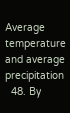Average temperature and average precipitation
  48. By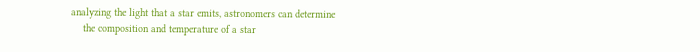analyzing the light that a star emits, astronomers can determine
    the composition and temperature of a star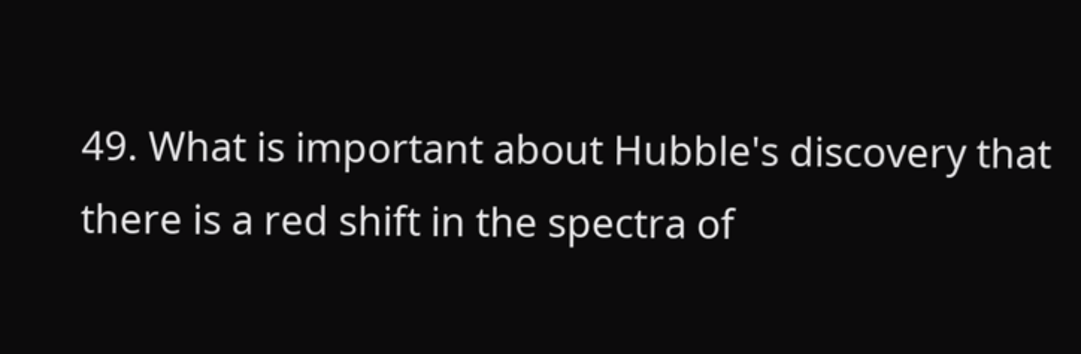49. What is important about Hubble's discovery that there is a red shift in the spectra of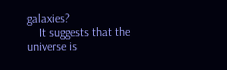galaxies?
    It suggests that the universe is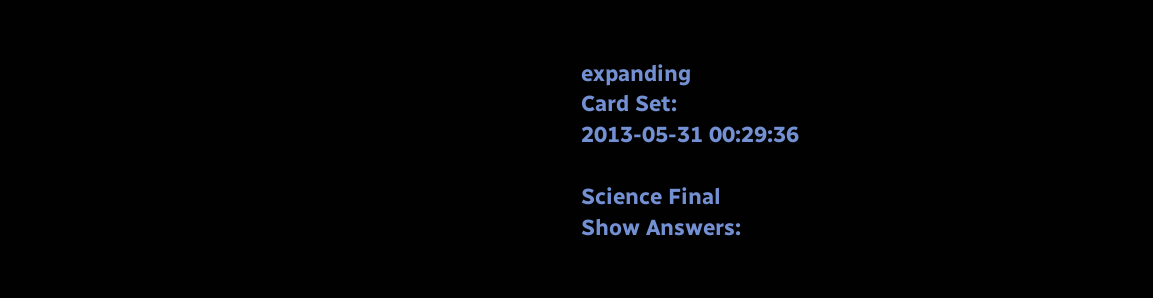expanding
Card Set:
2013-05-31 00:29:36

Science Final
Show Answers: